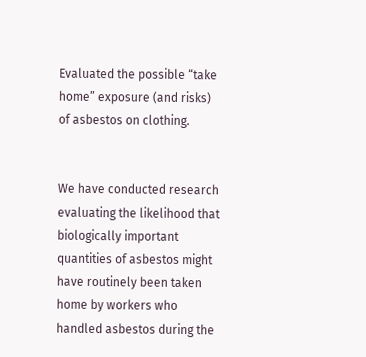Evaluated the possible “take home” exposure (and risks) of asbestos on clothing.


We have conducted research evaluating the likelihood that biologically important quantities of asbestos might have routinely been taken home by workers who handled asbestos during the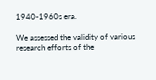1940-1960s era.

We assessed the validity of various research efforts of the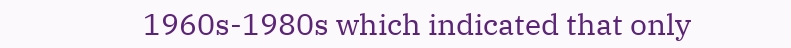1960s-1980s which indicated that only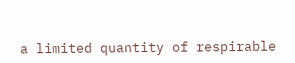a limited quantity of respirable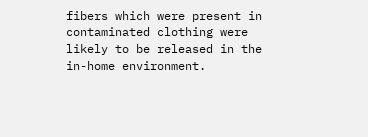fibers which were present in contaminated clothing were likely to be released in the in-home environment.